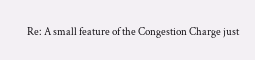Re: A small feature of the Congestion Charge just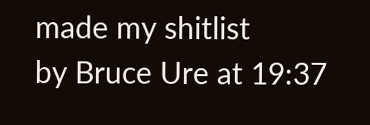made my shitlist
by Bruce Ure at 19:37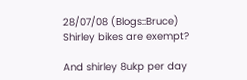28/07/08 (Blogs::Bruce)
Shirley bikes are exempt?

And shirley 8ukp per day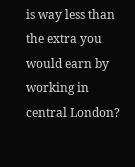is way less than the extra you would earn by working in central London?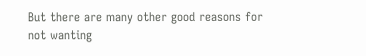But there are many other good reasons for not wanting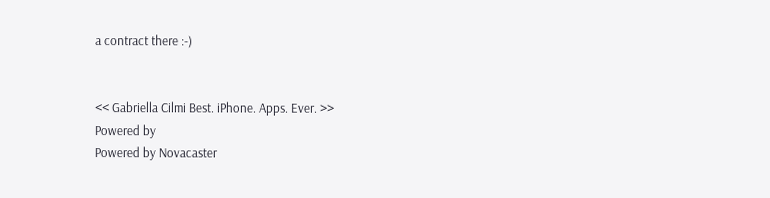a contract there :-)


<< Gabriella Cilmi Best. iPhone. Apps. Ever. >>
Powered by
Powered by Novacaster